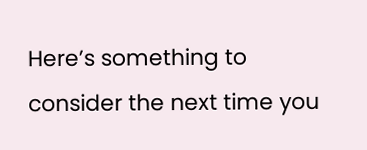Here’s something to consider the next time you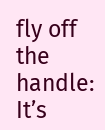fly off the handle: It’s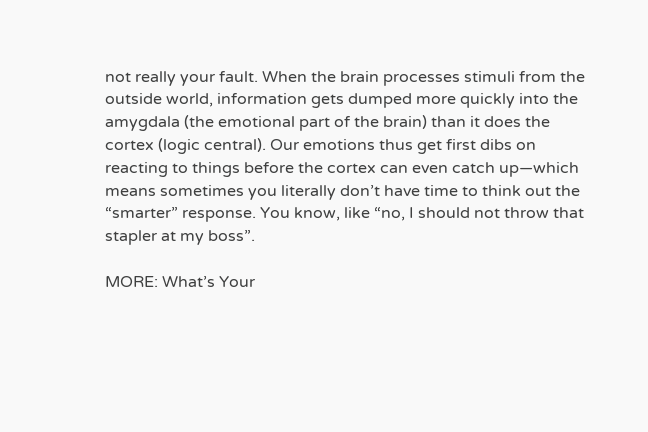not really your fault. When the brain processes stimuli from the outside world, information gets dumped more quickly into the amygdala (the emotional part of the brain) than it does the cortex (logic central). Our emotions thus get first dibs on reacting to things before the cortex can even catch up—which means sometimes you literally don’t have time to think out the “smarter” response. You know, like “no, I should not throw that stapler at my boss”.

MORE: What’s Your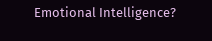Emotional Intelligence?